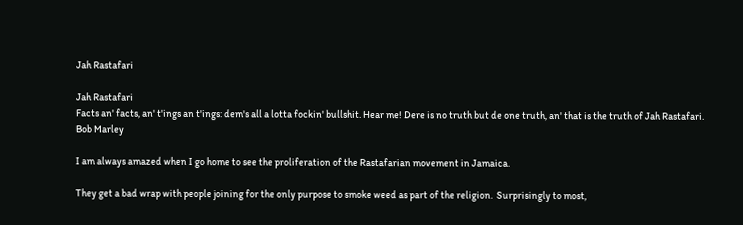Jah Rastafari

Jah Rastafari
Facts an' facts, an' t'ings an t'ings: dem's all a lotta fockin' bullshit. Hear me! Dere is no truth but de one truth, an' that is the truth of Jah Rastafari.
Bob Marley

I am always amazed when I go home to see the proliferation of the Rastafarian movement in Jamaica.

They get a bad wrap with people joining for the only purpose to smoke weed as part of the religion.  Surprisingly to most,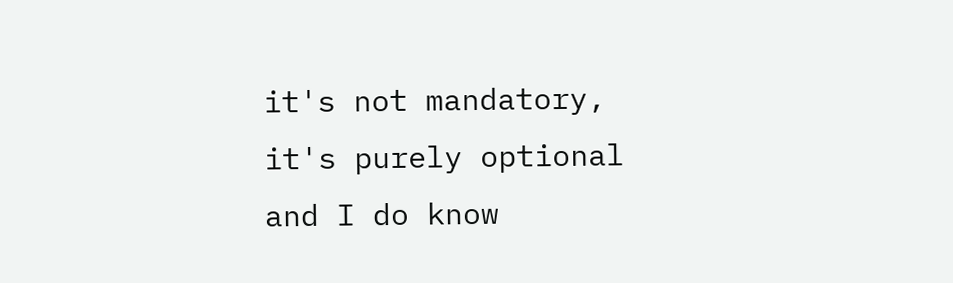it's not mandatory, it's purely optional and I do know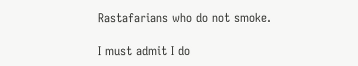Rastafarians who do not smoke.

I must admit I do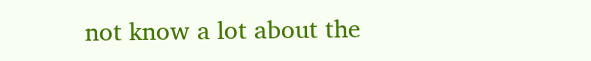not know a lot about the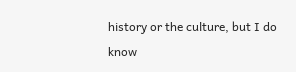history or the culture, but I do know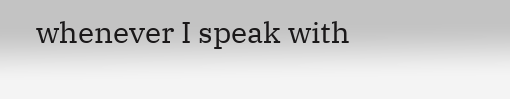whenever I speak with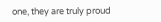one, they are truly proud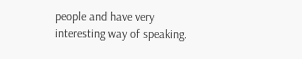people and have very interesting way of speaking.